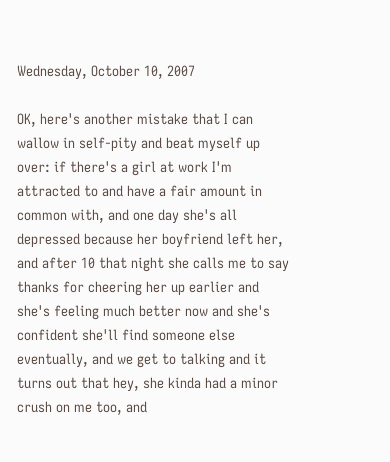Wednesday, October 10, 2007

OK, here's another mistake that I can wallow in self-pity and beat myself up over: if there's a girl at work I'm attracted to and have a fair amount in common with, and one day she's all depressed because her boyfriend left her, and after 10 that night she calls me to say thanks for cheering her up earlier and she's feeling much better now and she's confident she'll find someone else eventually, and we get to talking and it turns out that hey, she kinda had a minor crush on me too, and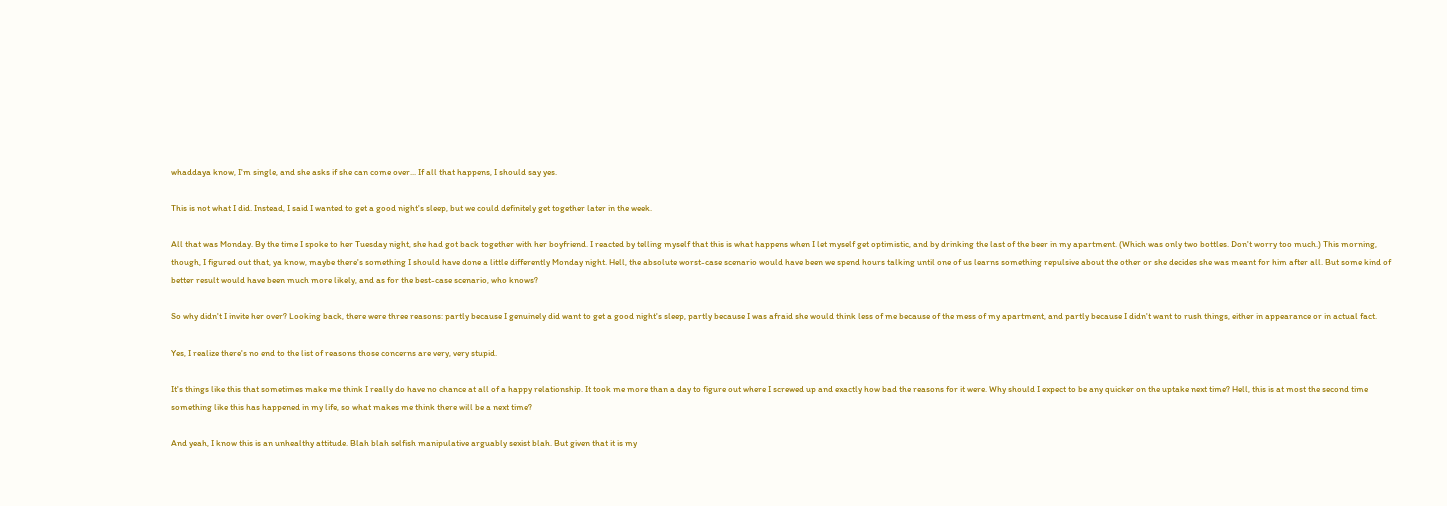whaddaya know, I'm single, and she asks if she can come over... If all that happens, I should say yes.

This is not what I did. Instead, I said I wanted to get a good night's sleep, but we could definitely get together later in the week.

All that was Monday. By the time I spoke to her Tuesday night, she had got back together with her boyfriend. I reacted by telling myself that this is what happens when I let myself get optimistic, and by drinking the last of the beer in my apartment. (Which was only two bottles. Don't worry too much.) This morning, though, I figured out that, ya know, maybe there's something I should have done a little differently Monday night. Hell, the absolute worst-case scenario would have been we spend hours talking until one of us learns something repulsive about the other or she decides she was meant for him after all. But some kind of better result would have been much more likely, and as for the best-case scenario, who knows?

So why didn't I invite her over? Looking back, there were three reasons: partly because I genuinely did want to get a good night's sleep, partly because I was afraid she would think less of me because of the mess of my apartment, and partly because I didn't want to rush things, either in appearance or in actual fact.

Yes, I realize there's no end to the list of reasons those concerns are very, very stupid.

It's things like this that sometimes make me think I really do have no chance at all of a happy relationship. It took me more than a day to figure out where I screwed up and exactly how bad the reasons for it were. Why should I expect to be any quicker on the uptake next time? Hell, this is at most the second time something like this has happened in my life, so what makes me think there will be a next time?

And yeah, I know this is an unhealthy attitude. Blah blah selfish manipulative arguably sexist blah. But given that it is my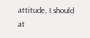attitude, I should at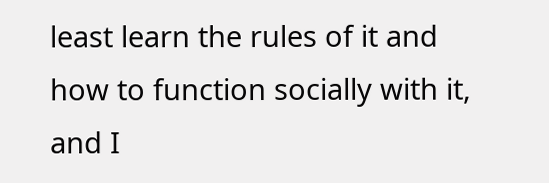least learn the rules of it and how to function socially with it, and I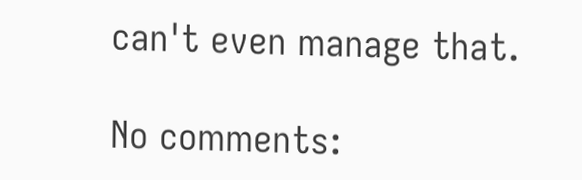can't even manage that.

No comments: